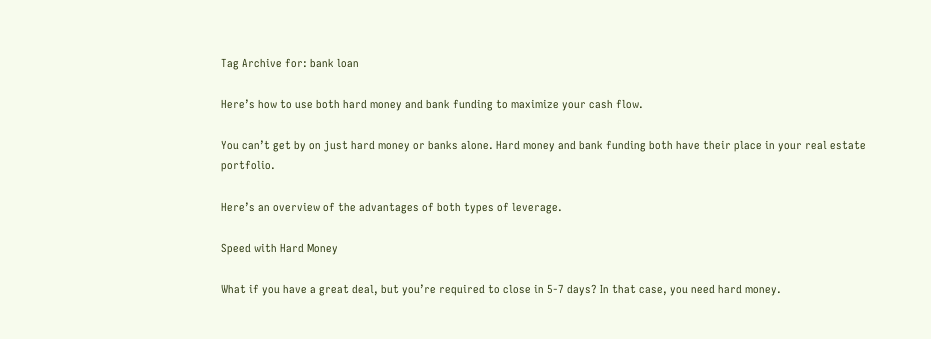Tag Archive for: bank loan

Here’s how to use both hard money and bank funding to maximize your cash flow.

You can’t get by on just hard money or banks alone. Hard money and bank funding both have their place in your real estate portfolio.

Here’s an overview of the advantages of both types of leverage.

Speed with Hard Money

What if you have a great deal, but you’re required to close in 5-7 days? In that case, you need hard money.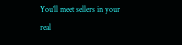You’ll meet sellers in your real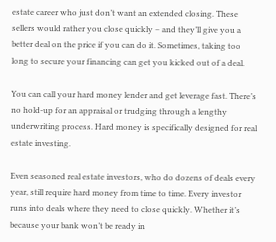estate career who just don’t want an extended closing. These sellers would rather you close quickly – and they’ll give you a better deal on the price if you can do it. Sometimes, taking too long to secure your financing can get you kicked out of a deal.

You can call your hard money lender and get leverage fast. There’s no hold-up for an appraisal or trudging through a lengthy underwriting process. Hard money is specifically designed for real estate investing.

Even seasoned real estate investors, who do dozens of deals every year, still require hard money from time to time. Every investor runs into deals where they need to close quickly. Whether it’s because your bank won’t be ready in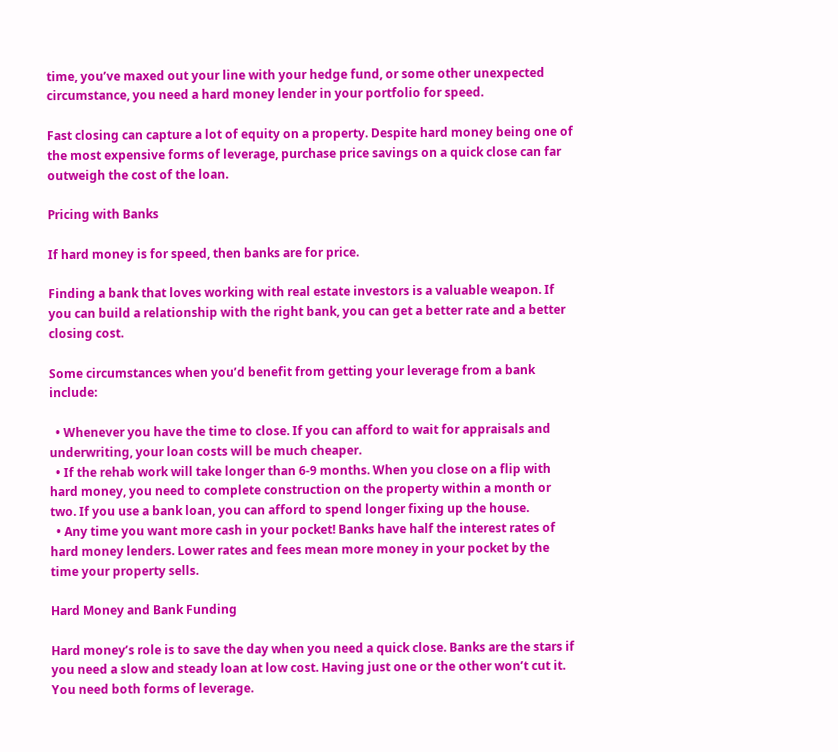time, you’ve maxed out your line with your hedge fund, or some other unexpected circumstance, you need a hard money lender in your portfolio for speed.

Fast closing can capture a lot of equity on a property. Despite hard money being one of the most expensive forms of leverage, purchase price savings on a quick close can far outweigh the cost of the loan.

Pricing with Banks

If hard money is for speed, then banks are for price.

Finding a bank that loves working with real estate investors is a valuable weapon. If you can build a relationship with the right bank, you can get a better rate and a better closing cost.

Some circumstances when you’d benefit from getting your leverage from a bank include:

  • Whenever you have the time to close. If you can afford to wait for appraisals and underwriting, your loan costs will be much cheaper.
  • If the rehab work will take longer than 6-9 months. When you close on a flip with hard money, you need to complete construction on the property within a month or two. If you use a bank loan, you can afford to spend longer fixing up the house.
  • Any time you want more cash in your pocket! Banks have half the interest rates of hard money lenders. Lower rates and fees mean more money in your pocket by the time your property sells.

Hard Money and Bank Funding

Hard money’s role is to save the day when you need a quick close. Banks are the stars if you need a slow and steady loan at low cost. Having just one or the other won’t cut it. You need both forms of leverage.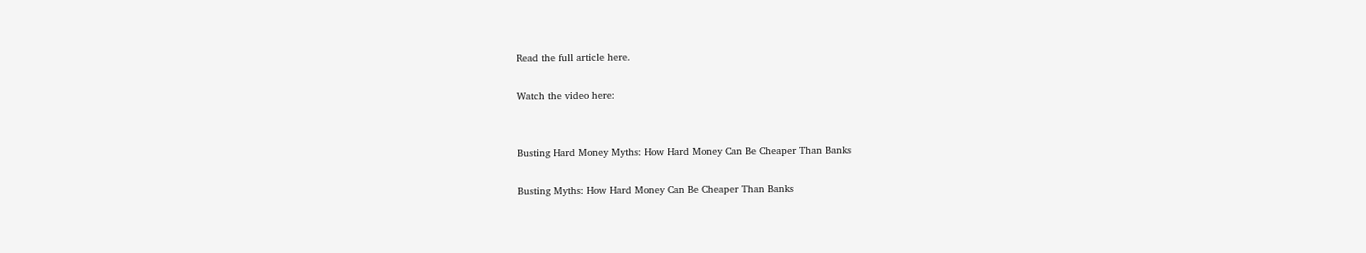Read the full article here.

Watch the video here:


Busting Hard Money Myths: How Hard Money Can Be Cheaper Than Banks

Busting Myths: How Hard Money Can Be Cheaper Than Banks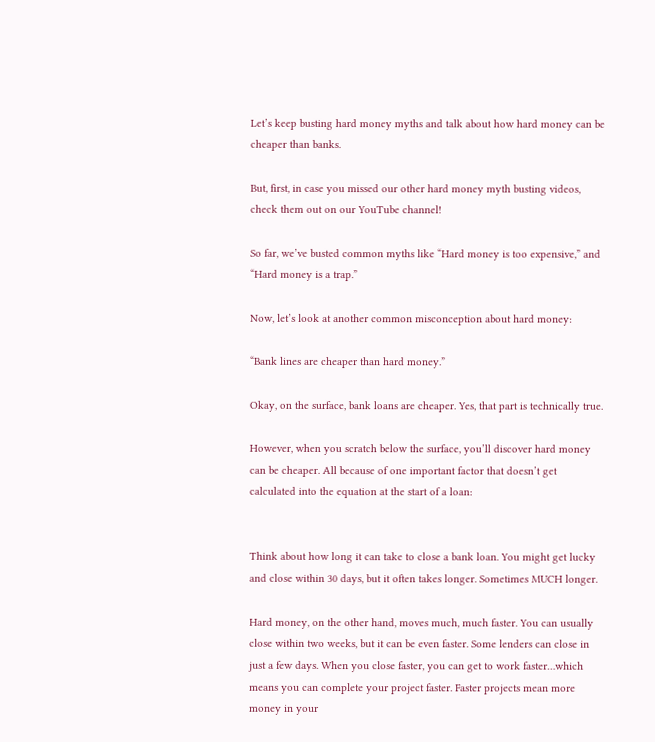Let’s keep busting hard money myths and talk about how hard money can be cheaper than banks.

But, first, in case you missed our other hard money myth busting videos, check them out on our YouTube channel!

So far, we’ve busted common myths like “Hard money is too expensive,” and “Hard money is a trap.”

Now, let’s look at another common misconception about hard money:

“Bank lines are cheaper than hard money.”

Okay, on the surface, bank loans are cheaper. Yes, that part is technically true.

However, when you scratch below the surface, you’ll discover hard money can be cheaper. All because of one important factor that doesn’t get calculated into the equation at the start of a loan:


Think about how long it can take to close a bank loan. You might get lucky and close within 30 days, but it often takes longer. Sometimes MUCH longer.

Hard money, on the other hand, moves much, much faster. You can usually close within two weeks, but it can be even faster. Some lenders can close in just a few days. When you close faster, you can get to work faster…which means you can complete your project faster. Faster projects mean more money in your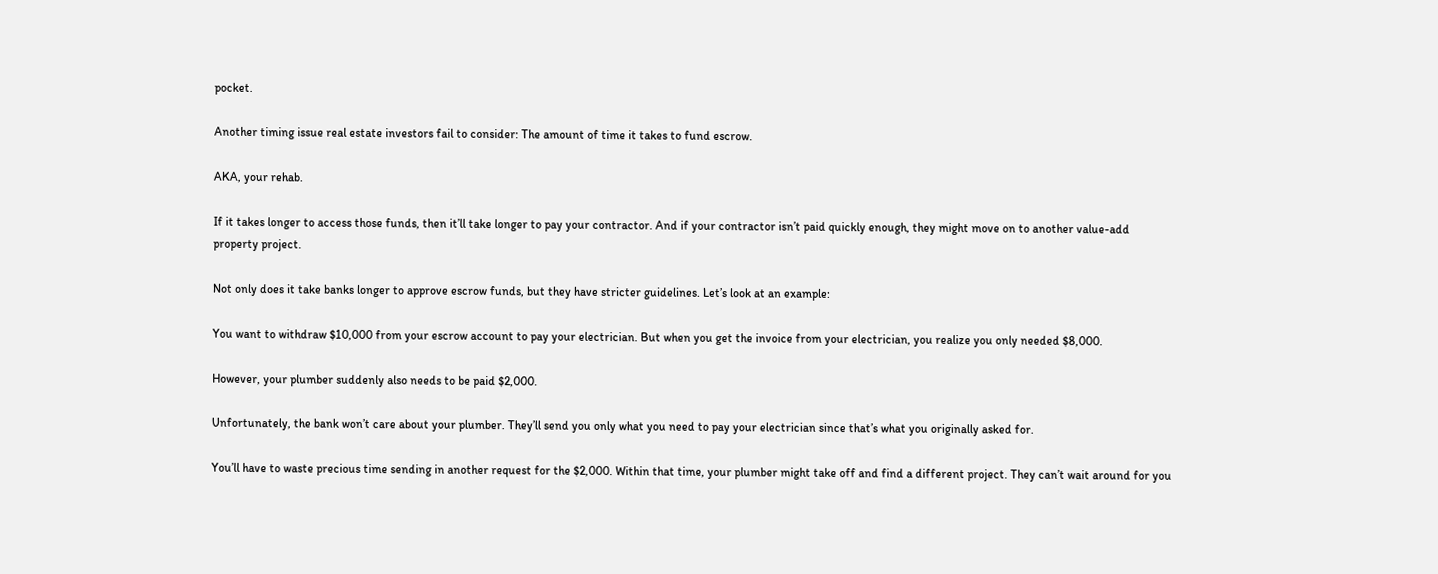pocket.

Another timing issue real estate investors fail to consider: The amount of time it takes to fund escrow.

AKA, your rehab.

If it takes longer to access those funds, then it’ll take longer to pay your contractor. And if your contractor isn’t paid quickly enough, they might move on to another value-add property project.

Not only does it take banks longer to approve escrow funds, but they have stricter guidelines. Let’s look at an example:

You want to withdraw $10,000 from your escrow account to pay your electrician. But when you get the invoice from your electrician, you realize you only needed $8,000.

However, your plumber suddenly also needs to be paid $2,000.

Unfortunately, the bank won’t care about your plumber. They’ll send you only what you need to pay your electrician since that’s what you originally asked for.

You’ll have to waste precious time sending in another request for the $2,000. Within that time, your plumber might take off and find a different project. They can’t wait around for you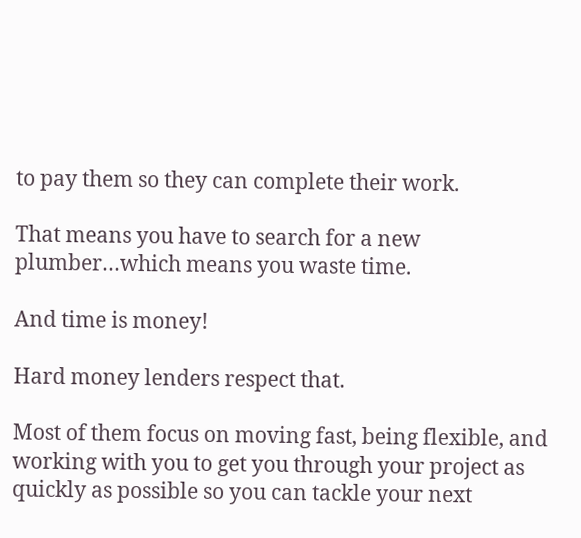to pay them so they can complete their work.

That means you have to search for a new plumber…which means you waste time.

And time is money!

Hard money lenders respect that.

Most of them focus on moving fast, being flexible, and working with you to get you through your project as quickly as possible so you can tackle your next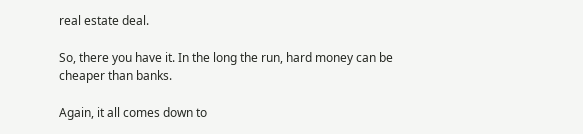real estate deal.

So, there you have it. In the long the run, hard money can be cheaper than banks.

Again, it all comes down to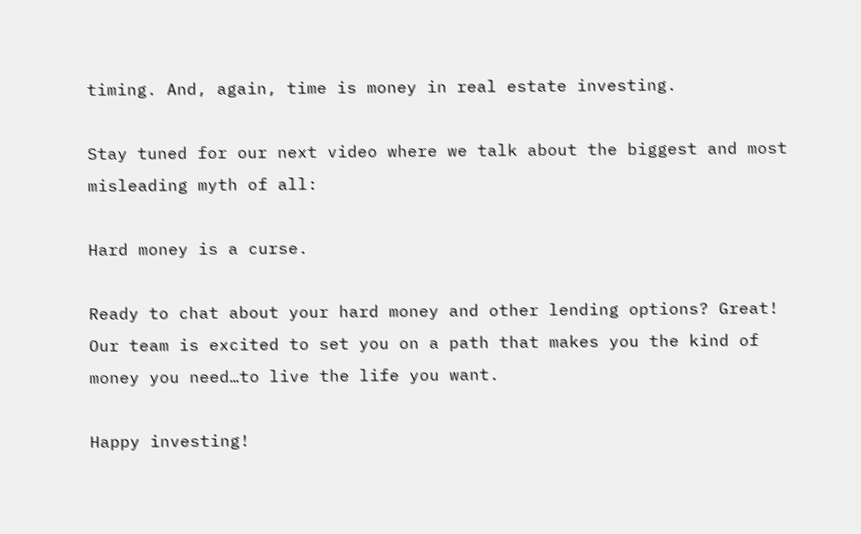timing. And, again, time is money in real estate investing.

Stay tuned for our next video where we talk about the biggest and most misleading myth of all:

Hard money is a curse.

Ready to chat about your hard money and other lending options? Great! Our team is excited to set you on a path that makes you the kind of money you need…to live the life you want.

Happy investing!